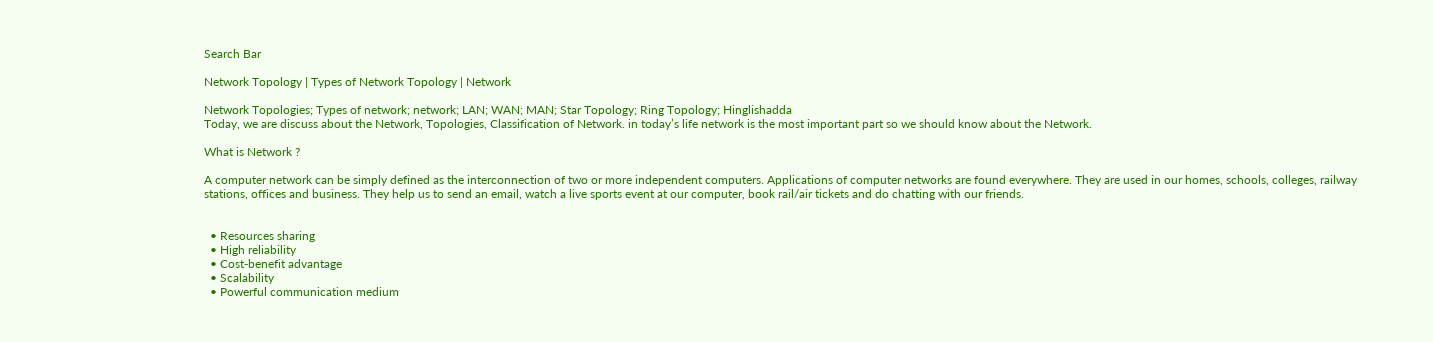Search Bar

Network Topology | Types of Network Topology | Network

Network Topologies; Types of network; network; LAN; WAN; MAN; Star Topology; Ring Topology; Hinglishadda
Today, we are discuss about the Network, Topologies, Classification of Network. in today’s life network is the most important part so we should know about the Network.

What is Network ?

A computer network can be simply defined as the interconnection of two or more independent computers. Applications of computer networks are found everywhere. They are used in our homes, schools, colleges, railway stations, offices and business. They help us to send an email, watch a live sports event at our computer, book rail/air tickets and do chatting with our friends.


  • Resources sharing
  • High reliability
  • Cost-benefit advantage
  • Scalability
  • Powerful communication medium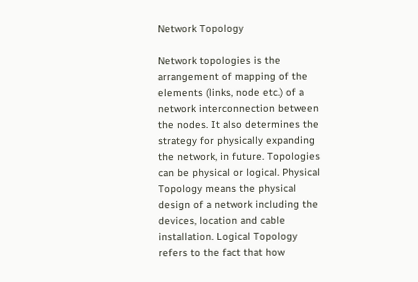Network Topology

Network topologies is the arrangement of mapping of the elements (links, node etc.) of a network interconnection between the nodes. It also determines the strategy for physically expanding the network, in future. Topologies can be physical or logical. Physical Topology means the physical design of a network including the devices, location and cable installation. Logical Topology refers to the fact that how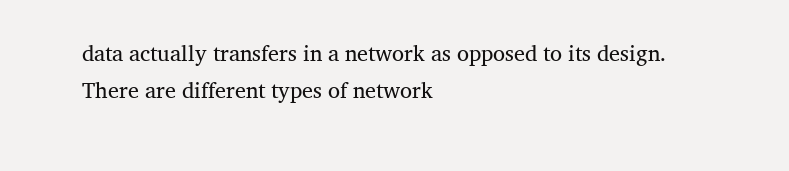data actually transfers in a network as opposed to its design.
There are different types of network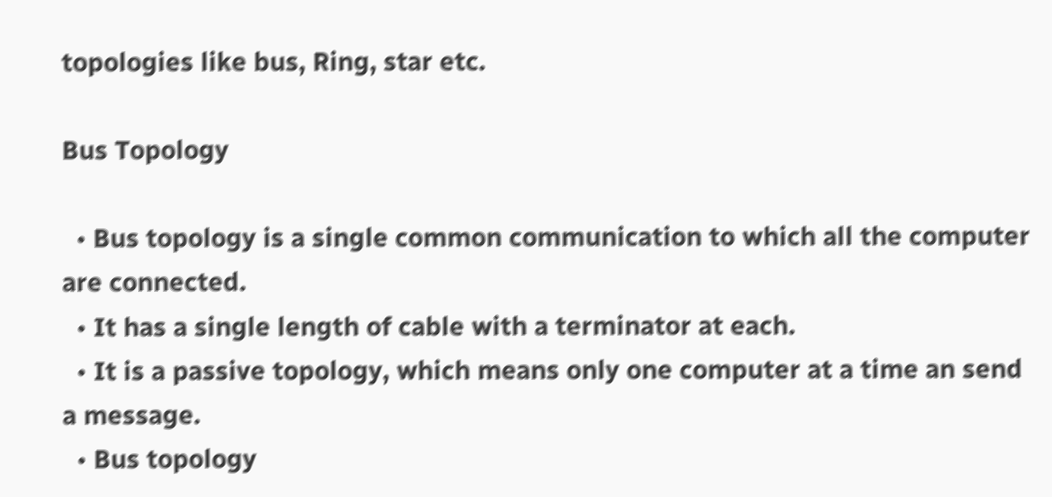topologies like bus, Ring, star etc.

Bus Topology

  • Bus topology is a single common communication to which all the computer are connected.
  • It has a single length of cable with a terminator at each.
  • It is a passive topology, which means only one computer at a time an send a message.
  • Bus topology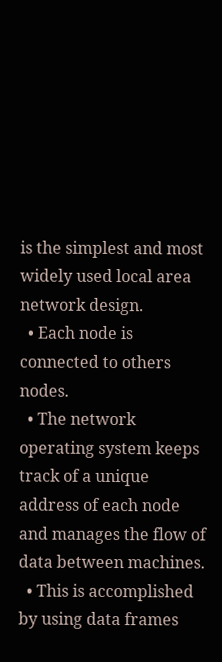is the simplest and most widely used local area network design.
  • Each node is connected to others nodes.
  • The network operating system keeps track of a unique address of each node and manages the flow of data between machines.
  • This is accomplished by using data frames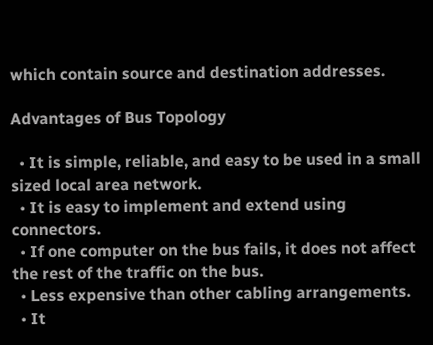which contain source and destination addresses.

Advantages of Bus Topology

  • It is simple, reliable, and easy to be used in a small sized local area network.
  • It is easy to implement and extend using connectors.
  • If one computer on the bus fails, it does not affect the rest of the traffic on the bus.
  • Less expensive than other cabling arrangements.
  • It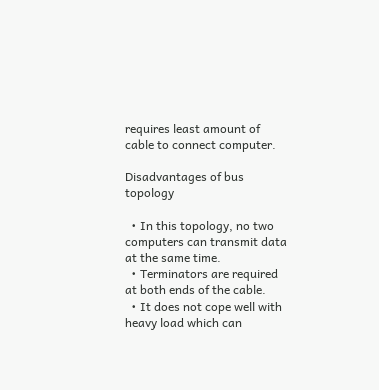requires least amount of cable to connect computer.

Disadvantages of bus topology

  • In this topology, no two computers can transmit data at the same time.
  • Terminators are required at both ends of the cable.
  • It does not cope well with heavy load which can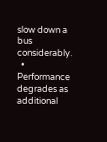slow down a bus considerably.
  • Performance degrades as additional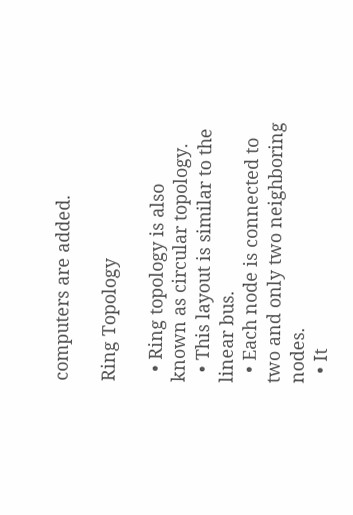computers are added.

Ring Topology

  • Ring topology is also known as circular topology.
  • This layout is similar to the linear bus.
  • Each node is connected to two and only two neighboring nodes.
  • It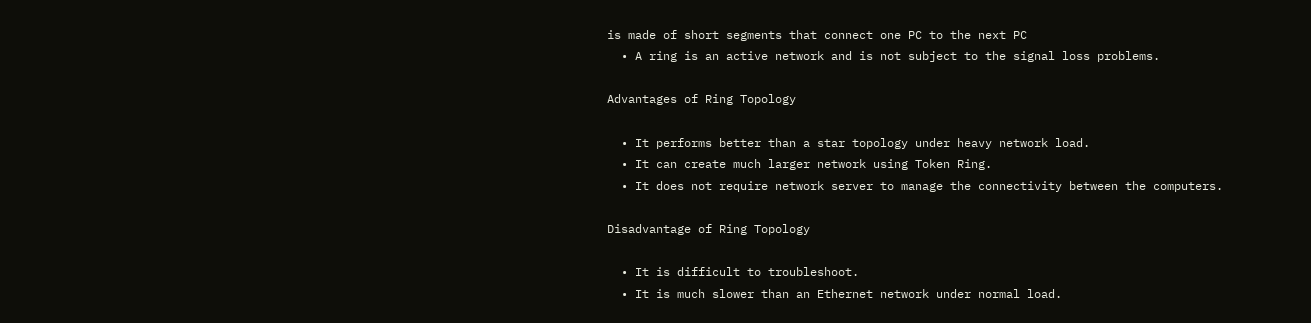is made of short segments that connect one PC to the next PC
  • A ring is an active network and is not subject to the signal loss problems.

Advantages of Ring Topology

  • It performs better than a star topology under heavy network load.
  • It can create much larger network using Token Ring.
  • It does not require network server to manage the connectivity between the computers.

Disadvantage of Ring Topology

  • It is difficult to troubleshoot.
  • It is much slower than an Ethernet network under normal load.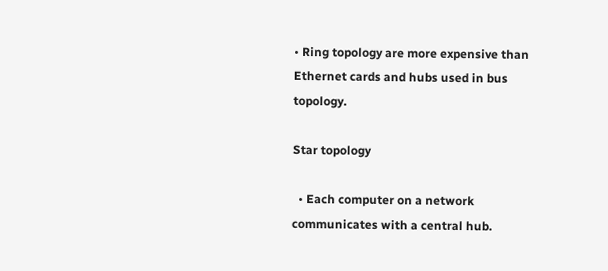• Ring topology are more expensive than Ethernet cards and hubs used in bus topology.

Star topology

  • Each computer on a network communicates with a central hub.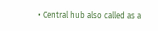• Central hub also called as a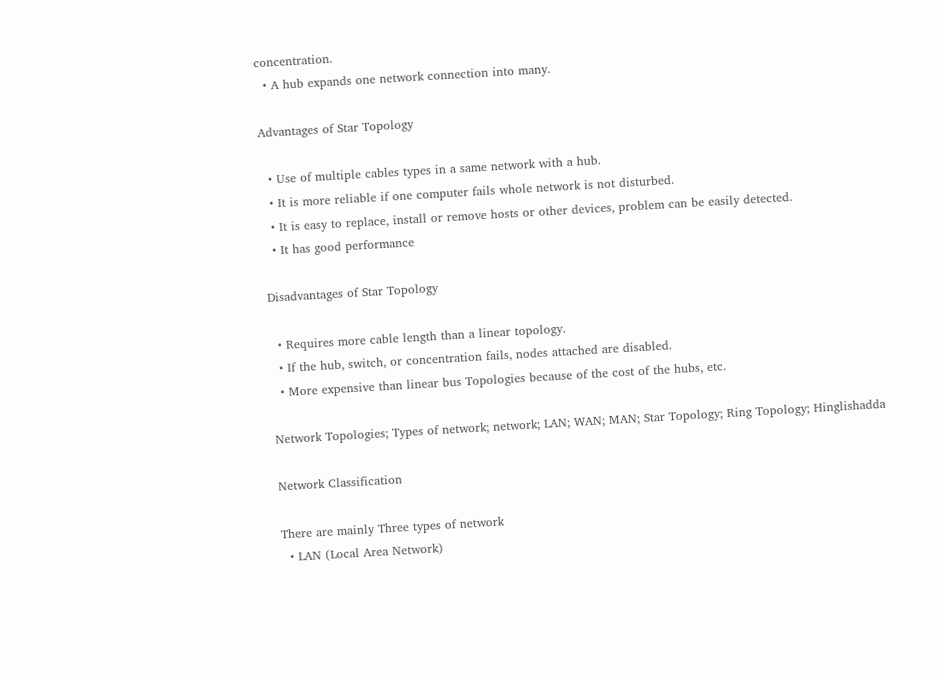concentration.
  • A hub expands one network connection into many.

Advantages of Star Topology

  • Use of multiple cables types in a same network with a hub.
  • It is more reliable if one computer fails whole network is not disturbed.
  • It is easy to replace, install or remove hosts or other devices, problem can be easily detected.
  • It has good performance

Disadvantages of Star Topology

  • Requires more cable length than a linear topology.
  • If the hub, switch, or concentration fails, nodes attached are disabled.
  • More expensive than linear bus Topologies because of the cost of the hubs, etc.

Network Topologies; Types of network; network; LAN; WAN; MAN; Star Topology; Ring Topology; Hinglishadda

Network Classification

There are mainly Three types of network
  • LAN (Local Area Network)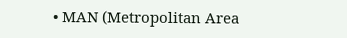• MAN (Metropolitan Area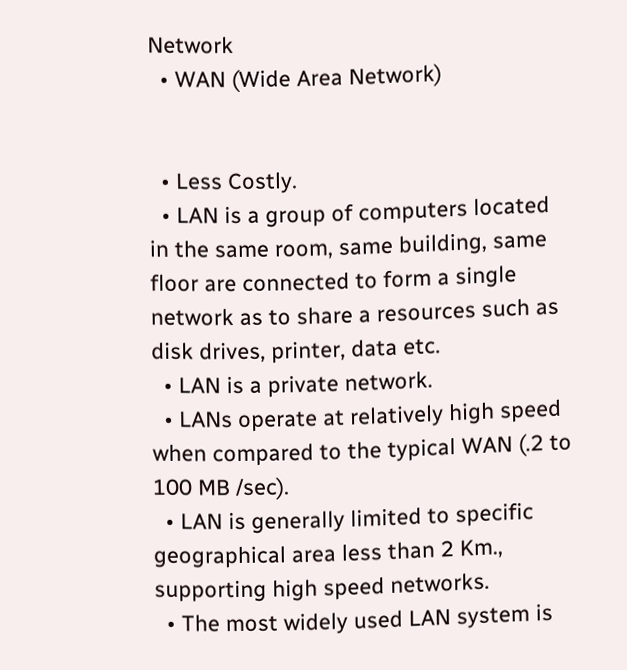Network
  • WAN (Wide Area Network)


  • Less Costly.
  • LAN is a group of computers located in the same room, same building, same floor are connected to form a single network as to share a resources such as disk drives, printer, data etc.
  • LAN is a private network.
  • LANs operate at relatively high speed when compared to the typical WAN (.2 to 100 MB /sec).
  • LAN is generally limited to specific geographical area less than 2 Km., supporting high speed networks.
  • The most widely used LAN system is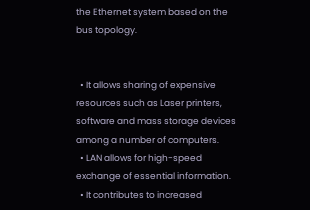the Ethernet system based on the bus topology.


  • It allows sharing of expensive resources such as Laser printers, software and mass storage devices among a number of computers.
  • LAN allows for high-speed exchange of essential information.
  • It contributes to increased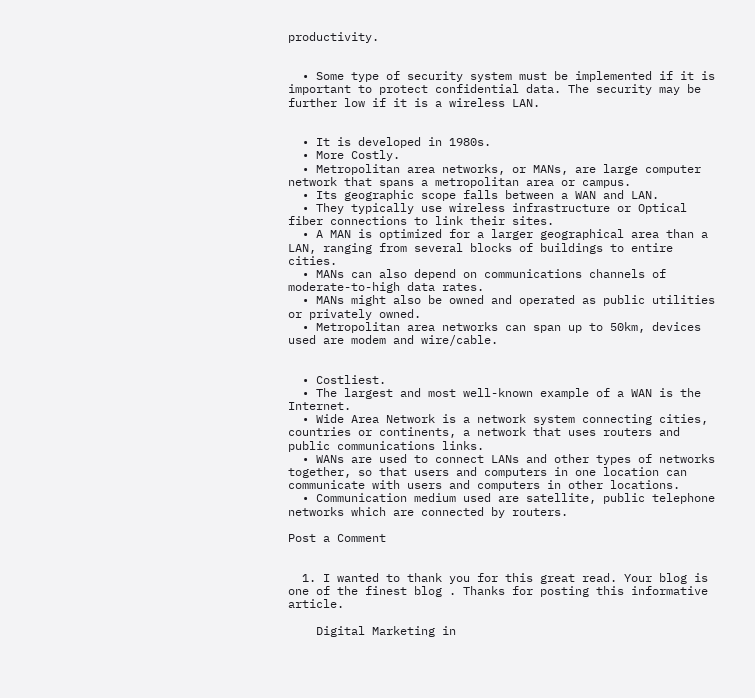productivity.


  • Some type of security system must be implemented if it is important to protect confidential data. The security may be further low if it is a wireless LAN.


  • It is developed in 1980s.
  • More Costly.
  • Metropolitan area networks, or MANs, are large computer network that spans a metropolitan area or campus.
  • Its geographic scope falls between a WAN and LAN.
  • They typically use wireless infrastructure or Optical fiber connections to link their sites.
  • A MAN is optimized for a larger geographical area than a LAN, ranging from several blocks of buildings to entire cities.
  • MANs can also depend on communications channels of moderate-to-high data rates.
  • MANs might also be owned and operated as public utilities or privately owned.
  • Metropolitan area networks can span up to 50km, devices used are modem and wire/cable.


  • Costliest.
  • The largest and most well-known example of a WAN is the Internet.
  • Wide Area Network is a network system connecting cities, countries or continents, a network that uses routers and public communications links.
  • WANs are used to connect LANs and other types of networks together, so that users and computers in one location can communicate with users and computers in other locations.
  • Communication medium used are satellite, public telephone networks which are connected by routers.

Post a Comment


  1. I wanted to thank you for this great read. Your blog is one of the finest blog . Thanks for posting this informative article.

    Digital Marketing in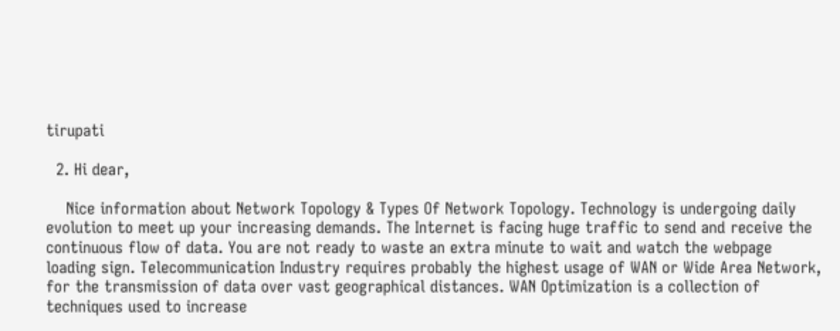tirupati

  2. Hi dear,

    Nice information about Network Topology & Types Of Network Topology. Technology is undergoing daily evolution to meet up your increasing demands. The Internet is facing huge traffic to send and receive the continuous flow of data. You are not ready to waste an extra minute to wait and watch the webpage loading sign. Telecommunication Industry requires probably the highest usage of WAN or Wide Area Network, for the transmission of data over vast geographical distances. WAN Optimization is a collection of techniques used to increase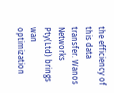the efficiency of this data transfer. Wanos Networks Pty(Ltd) brings wan optimization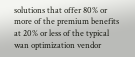solutions that offer 80% or more of the premium benefits at 20% or less of the typical wan optimization vendor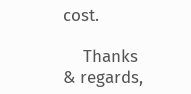cost.

    Thanks & regards,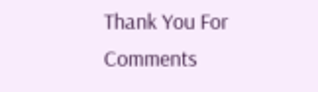Thank You For Comments